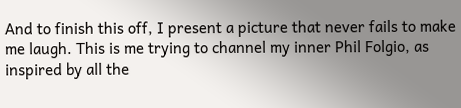And to finish this off, I present a picture that never fails to make me laugh. This is me trying to channel my inner Phil Folgio, as inspired by all the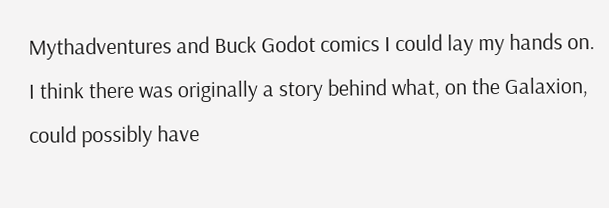Mythadventures and Buck Godot comics I could lay my hands on. I think there was originally a story behind what, on the Galaxion, could possibly have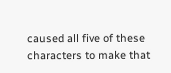caused all five of these characters to make that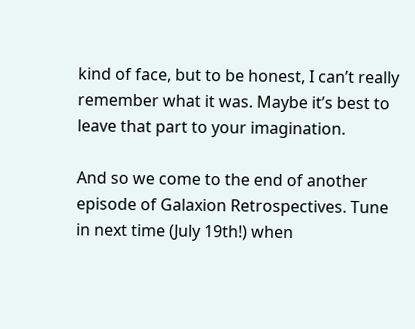kind of face, but to be honest, I can’t really remember what it was. Maybe it’s best to leave that part to your imagination.

And so we come to the end of another episode of Galaxion Retrospectives. Tune in next time (July 19th!) when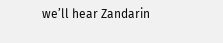we’ll hear Zandarin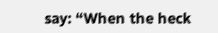say: “When the heck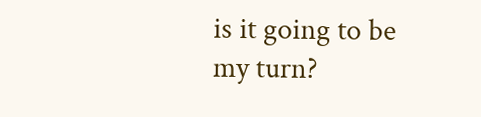is it going to be my turn?